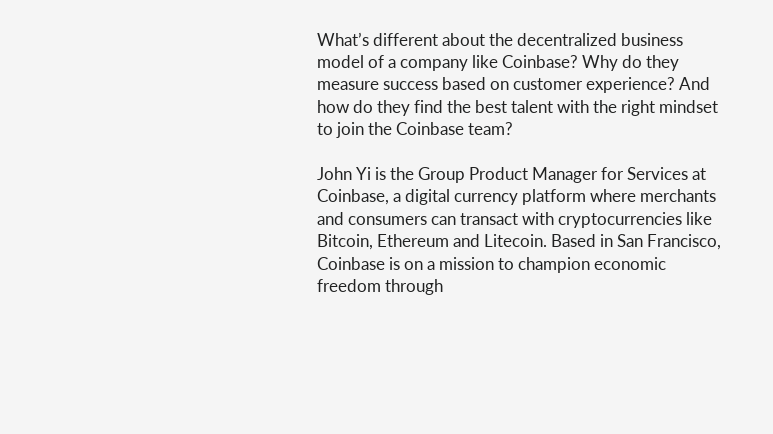What’s different about the decentralized business model of a company like Coinbase? Why do they measure success based on customer experience? And how do they find the best talent with the right mindset to join the Coinbase team?

John Yi is the Group Product Manager for Services at Coinbase, a digital currency platform where merchants and consumers can transact with cryptocurrencies like Bitcoin, Ethereum and Litecoin. Based in San Francisco, Coinbase is on a mission to champion economic freedom through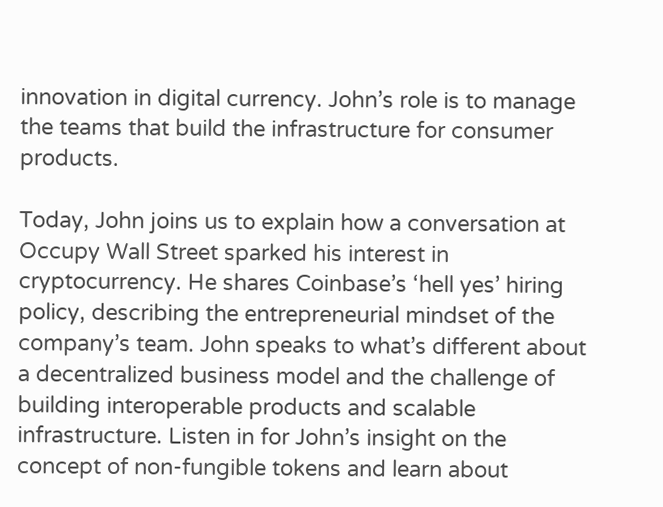innovation in digital currency. John’s role is to manage the teams that build the infrastructure for consumer products.

Today, John joins us to explain how a conversation at Occupy Wall Street sparked his interest in cryptocurrency. He shares Coinbase’s ‘hell yes’ hiring policy, describing the entrepreneurial mindset of the company’s team. John speaks to what’s different about a decentralized business model and the challenge of building interoperable products and scalable infrastructure. Listen in for John’s insight on the concept of non-fungible tokens and learn about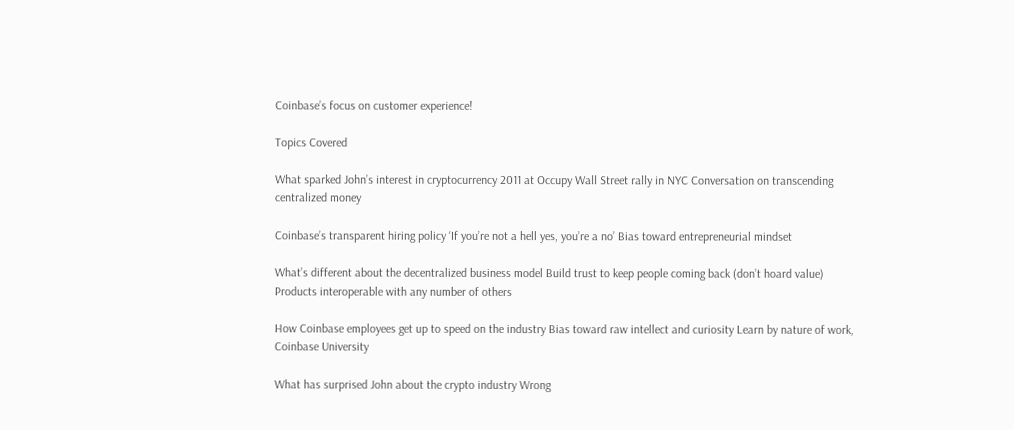Coinbase’s focus on customer experience!

Topics Covered

What sparked John’s interest in cryptocurrency 2011 at Occupy Wall Street rally in NYC Conversation on transcending centralized money

Coinbase’s transparent hiring policy ‘If you’re not a hell yes, you’re a no’ Bias toward entrepreneurial mindset

What’s different about the decentralized business model Build trust to keep people coming back (don’t hoard value) Products interoperable with any number of others

How Coinbase employees get up to speed on the industry Bias toward raw intellect and curiosity Learn by nature of work, Coinbase University

What has surprised John about the crypto industry Wrong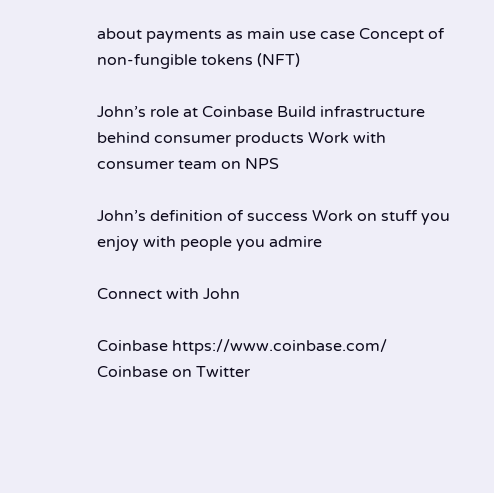about payments as main use case Concept of non-fungible tokens (NFT)

John’s role at Coinbase Build infrastructure behind consumer products Work with consumer team on NPS

John’s definition of success Work on stuff you enjoy with people you admire

Connect with John

Coinbase https://www.coinbase.com/
Coinbase on Twitter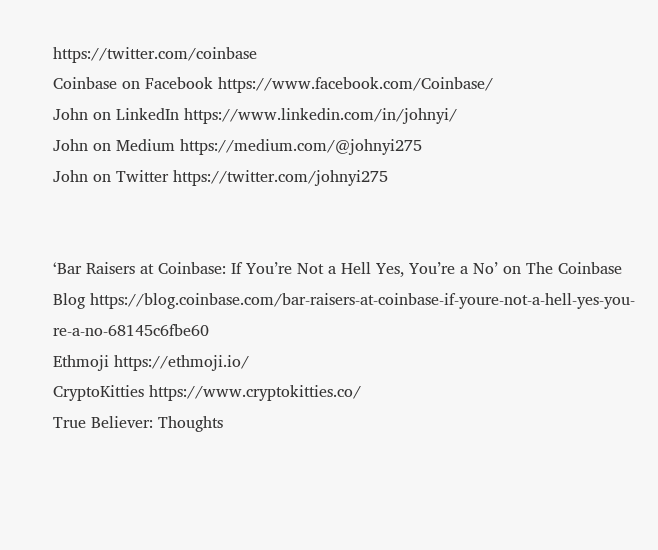https://twitter.com/coinbase
Coinbase on Facebook https://www.facebook.com/Coinbase/
John on LinkedIn https://www.linkedin.com/in/johnyi/
John on Medium https://medium.com/@johnyi275
John on Twitter https://twitter.com/johnyi275


‘Bar Raisers at Coinbase: If You’re Not a Hell Yes, You’re a No’ on The Coinbase Blog https://blog.coinbase.com/bar-raisers-at-coinbase-if-youre-not-a-hell-yes-you-re-a-no-68145c6fbe60
Ethmoji https://ethmoji.io/
CryptoKitties https://www.cryptokitties.co/
True Believer: Thoughts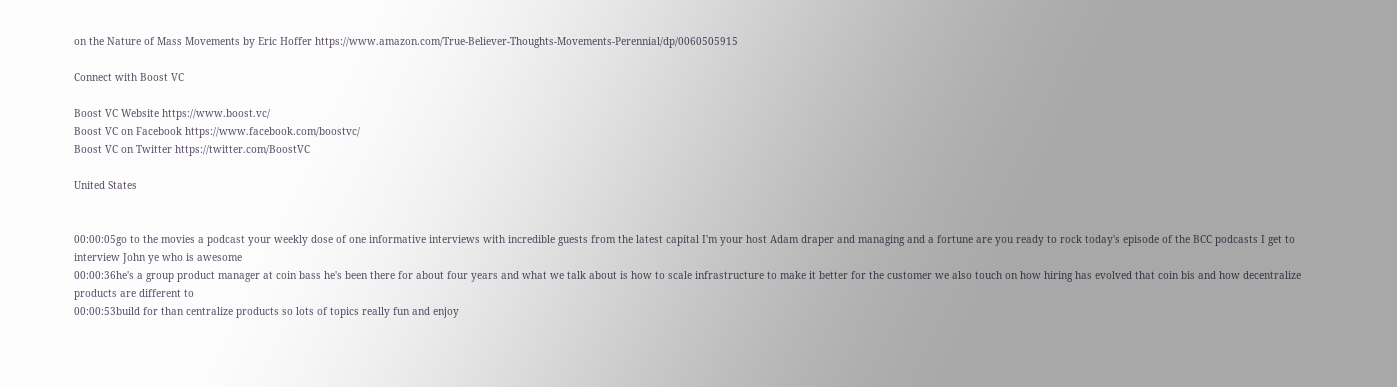on the Nature of Mass Movements by Eric Hoffer https://www.amazon.com/True-Believer-Thoughts-Movements-Perennial/dp/0060505915

Connect with Boost VC

Boost VC Website https://www.boost.vc/
Boost VC on Facebook https://www.facebook.com/boostvc/
Boost VC on Twitter https://twitter.com/BoostVC

United States


00:00:05go to the movies a podcast your weekly dose of one informative interviews with incredible guests from the latest capital I'm your host Adam draper and managing and a fortune are you ready to rock today's episode of the BCC podcasts I get to interview John ye who is awesome
00:00:36he's a group product manager at coin bass he's been there for about four years and what we talk about is how to scale infrastructure to make it better for the customer we also touch on how hiring has evolved that coin bis and how decentralize products are different to
00:00:53build for than centralize products so lots of topics really fun and enjoy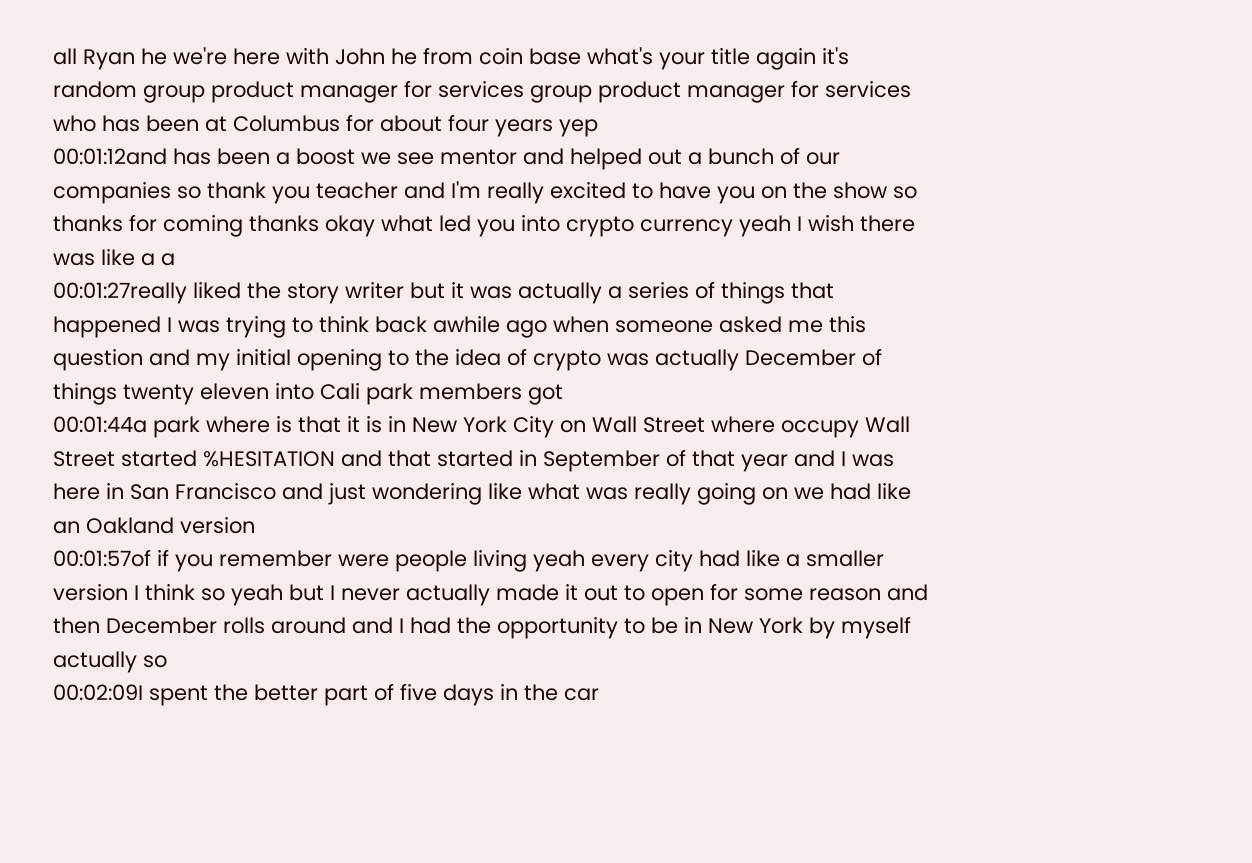all Ryan he we're here with John he from coin base what's your title again it's random group product manager for services group product manager for services who has been at Columbus for about four years yep
00:01:12and has been a boost we see mentor and helped out a bunch of our companies so thank you teacher and I'm really excited to have you on the show so thanks for coming thanks okay what led you into crypto currency yeah I wish there was like a a
00:01:27really liked the story writer but it was actually a series of things that happened I was trying to think back awhile ago when someone asked me this question and my initial opening to the idea of crypto was actually December of things twenty eleven into Cali park members got
00:01:44a park where is that it is in New York City on Wall Street where occupy Wall Street started %HESITATION and that started in September of that year and I was here in San Francisco and just wondering like what was really going on we had like an Oakland version
00:01:57of if you remember were people living yeah every city had like a smaller version I think so yeah but I never actually made it out to open for some reason and then December rolls around and I had the opportunity to be in New York by myself actually so
00:02:09I spent the better part of five days in the car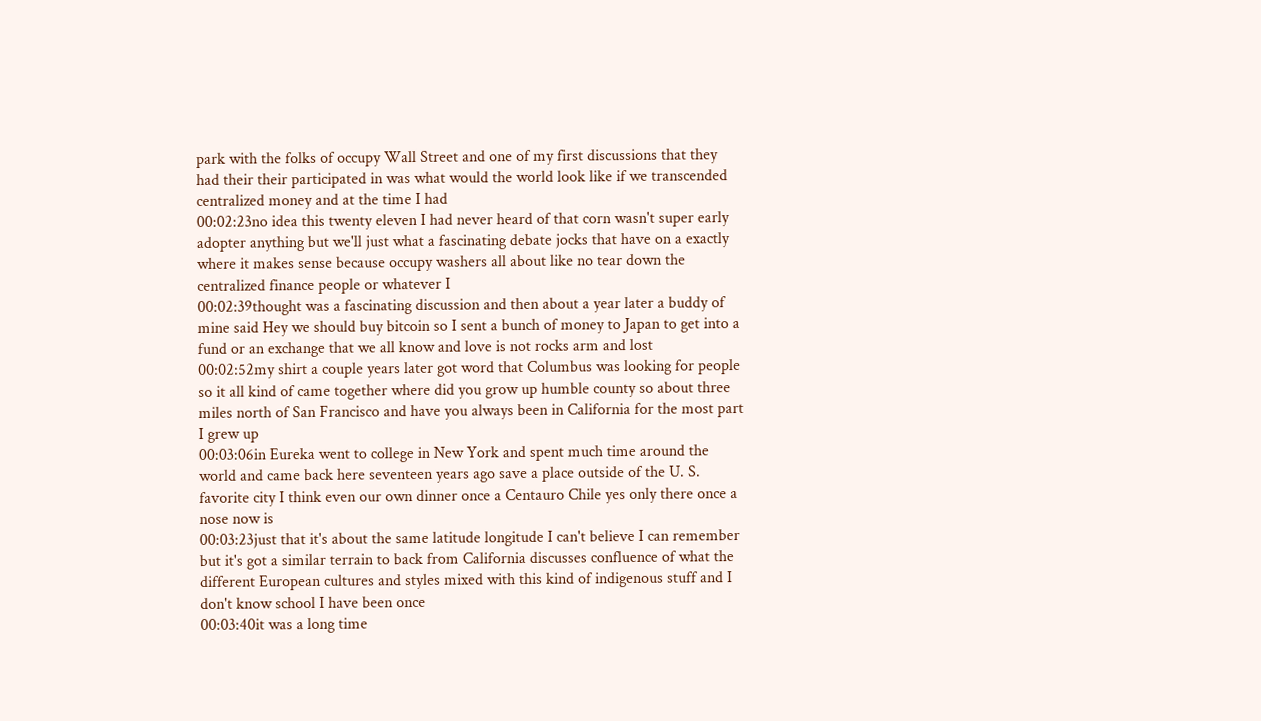park with the folks of occupy Wall Street and one of my first discussions that they had their their participated in was what would the world look like if we transcended centralized money and at the time I had
00:02:23no idea this twenty eleven I had never heard of that corn wasn't super early adopter anything but we'll just what a fascinating debate jocks that have on a exactly where it makes sense because occupy washers all about like no tear down the centralized finance people or whatever I
00:02:39thought was a fascinating discussion and then about a year later a buddy of mine said Hey we should buy bitcoin so I sent a bunch of money to Japan to get into a fund or an exchange that we all know and love is not rocks arm and lost
00:02:52my shirt a couple years later got word that Columbus was looking for people so it all kind of came together where did you grow up humble county so about three miles north of San Francisco and have you always been in California for the most part I grew up
00:03:06in Eureka went to college in New York and spent much time around the world and came back here seventeen years ago save a place outside of the U. S. favorite city I think even our own dinner once a Centauro Chile yes only there once a nose now is
00:03:23just that it's about the same latitude longitude I can't believe I can remember but it's got a similar terrain to back from California discusses confluence of what the different European cultures and styles mixed with this kind of indigenous stuff and I don't know school I have been once
00:03:40it was a long time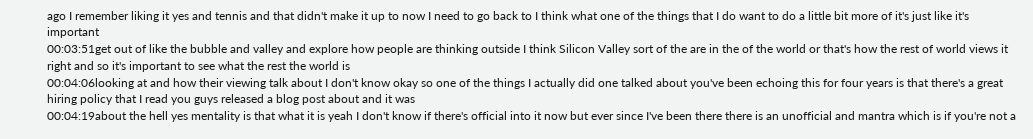ago I remember liking it yes and tennis and that didn't make it up to now I need to go back to I think what one of the things that I do want to do a little bit more of it's just like it's important
00:03:51get out of like the bubble and valley and explore how people are thinking outside I think Silicon Valley sort of the are in the of the world or that's how the rest of world views it right and so it's important to see what the rest the world is
00:04:06looking at and how their viewing talk about I don't know okay so one of the things I actually did one talked about you've been echoing this for four years is that there's a great hiring policy that I read you guys released a blog post about and it was
00:04:19about the hell yes mentality is that what it is yeah I don't know if there's official into it now but ever since I've been there there is an unofficial and mantra which is if you're not a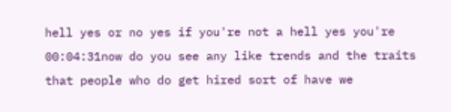hell yes or no yes if you're not a hell yes you're
00:04:31now do you see any like trends and the traits that people who do get hired sort of have we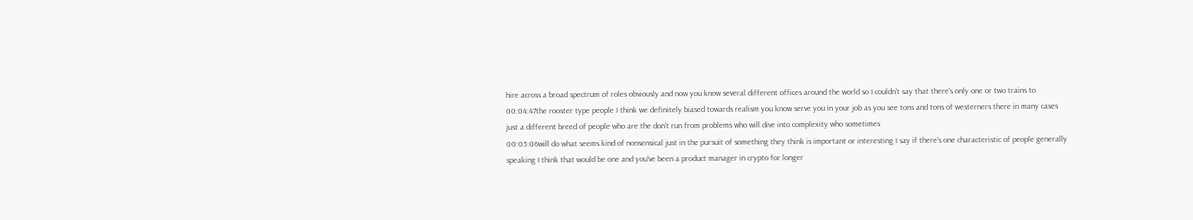hire across a broad spectrum of roles obviously and now you know several different offices around the world so I couldn't say that there's only one or two trains to
00:04:47the rooster type people I think we definitely biased towards realism you know serve you in your job as you see tons and tons of westerners there in many cases just a different breed of people who are the don't run from problems who will dive into complexity who sometimes
00:05:06will do what seems kind of nonsensical just in the pursuit of something they think is important or interesting I say if there's one characteristic of people generally speaking I think that would be one and you've been a product manager in crypto for longer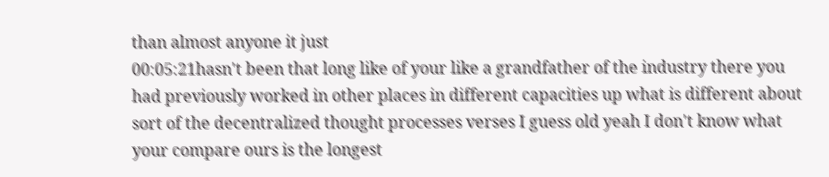than almost anyone it just
00:05:21hasn't been that long like of your like a grandfather of the industry there you had previously worked in other places in different capacities up what is different about sort of the decentralized thought processes verses I guess old yeah I don't know what your compare ours is the longest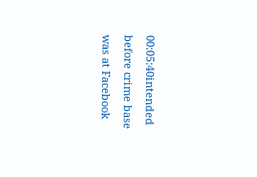00:05:40intended before crime base was at Facebook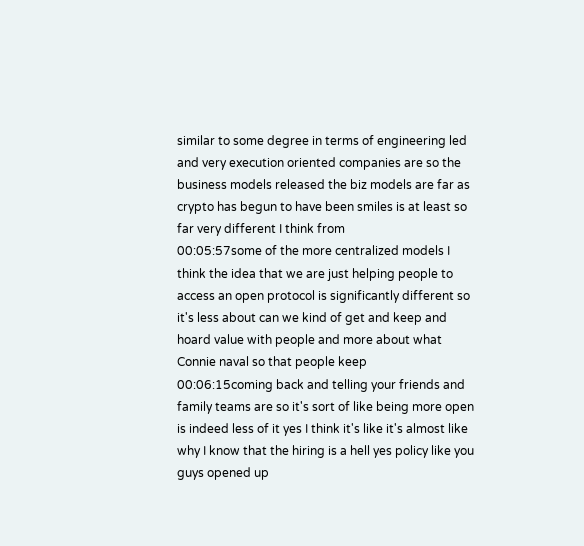similar to some degree in terms of engineering led and very execution oriented companies are so the business models released the biz models are far as crypto has begun to have been smiles is at least so far very different I think from
00:05:57some of the more centralized models I think the idea that we are just helping people to access an open protocol is significantly different so it's less about can we kind of get and keep and hoard value with people and more about what Connie naval so that people keep
00:06:15coming back and telling your friends and family teams are so it's sort of like being more open is indeed less of it yes I think it's like it's almost like why I know that the hiring is a hell yes policy like you guys opened up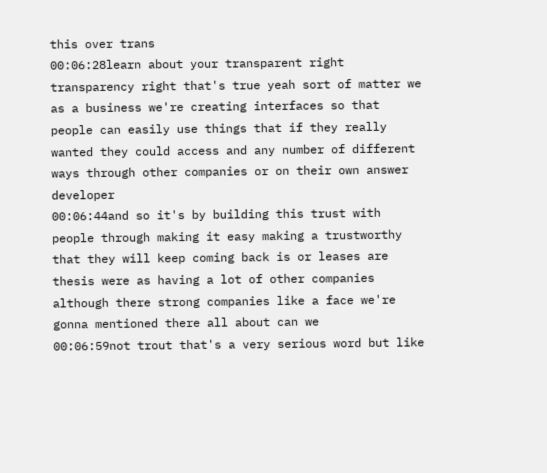this over trans
00:06:28learn about your transparent right transparency right that's true yeah sort of matter we as a business we're creating interfaces so that people can easily use things that if they really wanted they could access and any number of different ways through other companies or on their own answer developer
00:06:44and so it's by building this trust with people through making it easy making a trustworthy that they will keep coming back is or leases are thesis were as having a lot of other companies although there strong companies like a face we're gonna mentioned there all about can we
00:06:59not trout that's a very serious word but like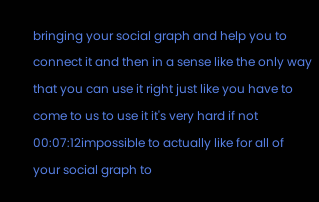bringing your social graph and help you to connect it and then in a sense like the only way that you can use it right just like you have to come to us to use it it's very hard if not
00:07:12impossible to actually like for all of your social graph to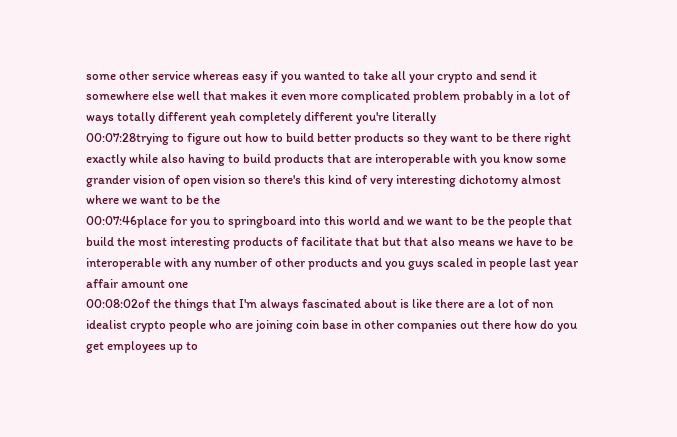some other service whereas easy if you wanted to take all your crypto and send it somewhere else well that makes it even more complicated problem probably in a lot of ways totally different yeah completely different you're literally
00:07:28trying to figure out how to build better products so they want to be there right exactly while also having to build products that are interoperable with you know some grander vision of open vision so there's this kind of very interesting dichotomy almost where we want to be the
00:07:46place for you to springboard into this world and we want to be the people that build the most interesting products of facilitate that but that also means we have to be interoperable with any number of other products and you guys scaled in people last year affair amount one
00:08:02of the things that I'm always fascinated about is like there are a lot of non idealist crypto people who are joining coin base in other companies out there how do you get employees up to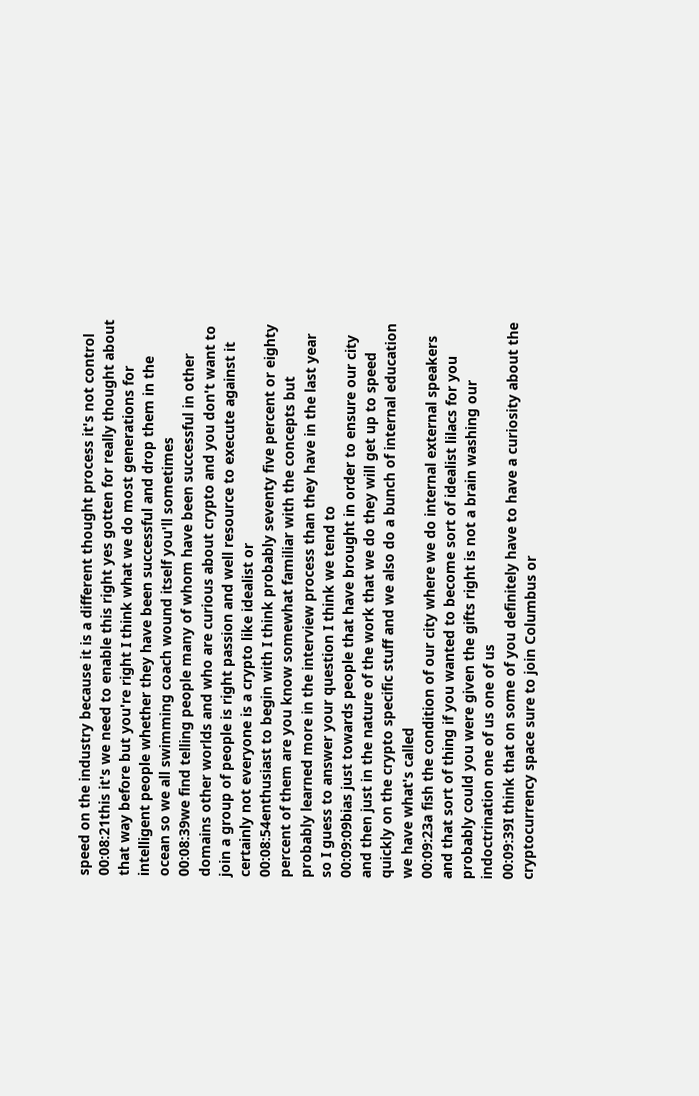speed on the industry because it is a different thought process it's not control
00:08:21this it's we need to enable this right yes gotten for really thought about that way before but you're right I think what we do most generations for intelligent people whether they have been successful and drop them in the ocean so we all swimming coach wound itself you'll sometimes
00:08:39we find telling people many of whom have been successful in other domains other worlds and who are curious about crypto and you don't want to join a group of people is right passion and well resource to execute against it certainly not everyone is a crypto like idealist or
00:08:54enthusiast to begin with I think probably seventy five percent or eighty percent of them are you know somewhat familiar with the concepts but probably learned more in the interview process than they have in the last year so I guess to answer your question I think we tend to
00:09:09bias just towards people that have brought in order to ensure our city and then just in the nature of the work that we do they will get up to speed quickly on the crypto specific stuff and we also do a bunch of internal education we have what's called
00:09:23a fish the condition of our city where we do internal external speakers and that sort of thing if you wanted to become sort of idealist lilacs for you probably could you were given the gifts right is not a brain washing our indoctrination one of us one of us
00:09:39I think that on some of you definitely have to have a curiosity about the cryptocurrency space sure to join Columbus or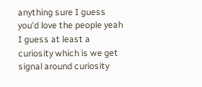anything sure I guess you'd love the people yeah I guess at least a curiosity which is we get signal around curiosity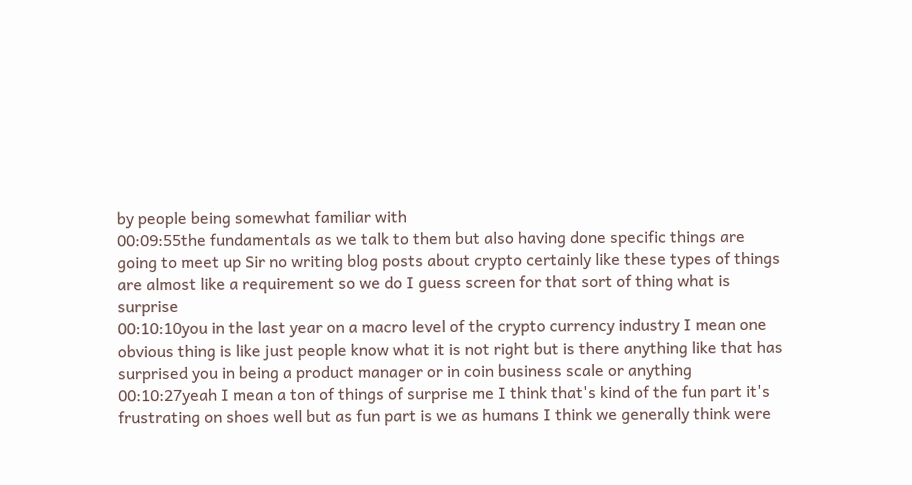by people being somewhat familiar with
00:09:55the fundamentals as we talk to them but also having done specific things are going to meet up Sir no writing blog posts about crypto certainly like these types of things are almost like a requirement so we do I guess screen for that sort of thing what is surprise
00:10:10you in the last year on a macro level of the crypto currency industry I mean one obvious thing is like just people know what it is not right but is there anything like that has surprised you in being a product manager or in coin business scale or anything
00:10:27yeah I mean a ton of things of surprise me I think that's kind of the fun part it's frustrating on shoes well but as fun part is we as humans I think we generally think were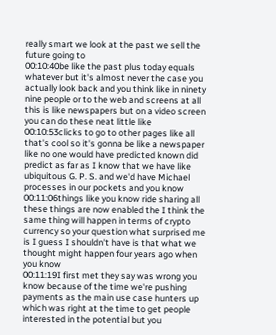really smart we look at the past we sell the future going to
00:10:40be like the past plus today equals whatever but it's almost never the case you actually look back and you think like in ninety nine people or to the web and screens at all this is like newspapers but on a video screen you can do these neat little like
00:10:53clicks to go to other pages like all that's cool so it's gonna be like a newspaper like no one would have predicted known did predict as far as I know that we have like ubiquitous G. P. S. and we'd have Michael processes in our pockets and you know
00:11:06things like you know ride sharing all these things are now enabled the I think the same thing will happen in terms of crypto currency so your question what surprised me is I guess I shouldn't have is that what we thought might happen four years ago when you know
00:11:19I first met they say was wrong you know because of the time we're pushing payments as the main use case hunters up which was right at the time to get people interested in the potential but you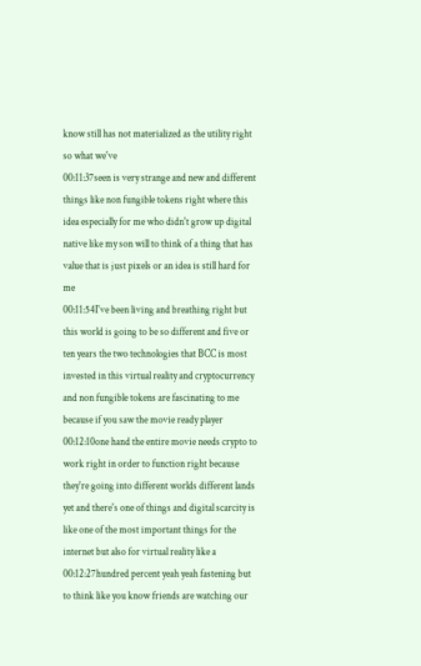know still has not materialized as the utility right so what we've
00:11:37seen is very strange and new and different things like non fungible tokens right where this idea especially for me who didn't grow up digital native like my son will to think of a thing that has value that is just pixels or an idea is still hard for me
00:11:54I've been living and breathing right but this world is going to be so different and five or ten years the two technologies that BCC is most invested in this virtual reality and cryptocurrency and non fungible tokens are fascinating to me because if you saw the movie ready player
00:12:10one hand the entire movie needs crypto to work right in order to function right because they're going into different worlds different lands yet and there's one of things and digital scarcity is like one of the most important things for the internet but also for virtual reality like a
00:12:27hundred percent yeah yeah fastening but to think like you know friends are watching our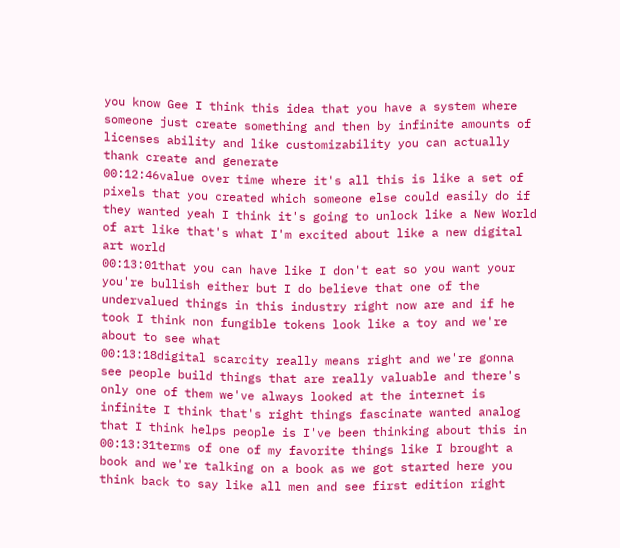you know Gee I think this idea that you have a system where someone just create something and then by infinite amounts of licenses ability and like customizability you can actually thank create and generate
00:12:46value over time where it's all this is like a set of pixels that you created which someone else could easily do if they wanted yeah I think it's going to unlock like a New World of art like that's what I'm excited about like a new digital art world
00:13:01that you can have like I don't eat so you want your you're bullish either but I do believe that one of the undervalued things in this industry right now are and if he took I think non fungible tokens look like a toy and we're about to see what
00:13:18digital scarcity really means right and we're gonna see people build things that are really valuable and there's only one of them we've always looked at the internet is infinite I think that's right things fascinate wanted analog that I think helps people is I've been thinking about this in
00:13:31terms of one of my favorite things like I brought a book and we're talking on a book as we got started here you think back to say like all men and see first edition right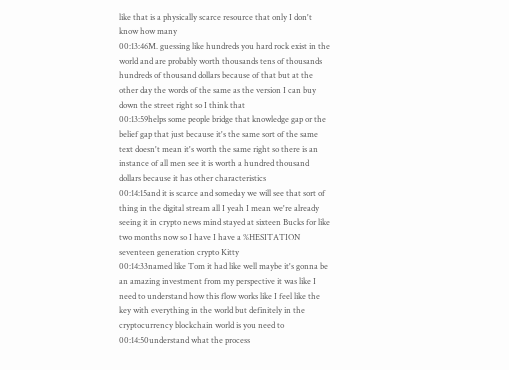like that is a physically scarce resource that only I don't know how many
00:13:46M. guessing like hundreds you hard rock exist in the world and are probably worth thousands tens of thousands hundreds of thousand dollars because of that but at the other day the words of the same as the version I can buy down the street right so I think that
00:13:59helps some people bridge that knowledge gap or the belief gap that just because it's the same sort of the same text doesn't mean it's worth the same right so there is an instance of all men see it is worth a hundred thousand dollars because it has other characteristics
00:14:15and it is scarce and someday we will see that sort of thing in the digital stream all I yeah I mean we're already seeing it in crypto news mind stayed at sixteen Bucks for like two months now so I have I have a %HESITATION seventeen generation crypto Kitty
00:14:33named like Tom it had like well maybe it's gonna be an amazing investment from my perspective it was like I need to understand how this flow works like I feel like the key with everything in the world but definitely in the cryptocurrency blockchain world is you need to
00:14:50understand what the process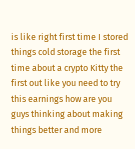is like right first time I stored things cold storage the first time about a crypto Kitty the first out like you need to try this earnings how are you guys thinking about making things better and more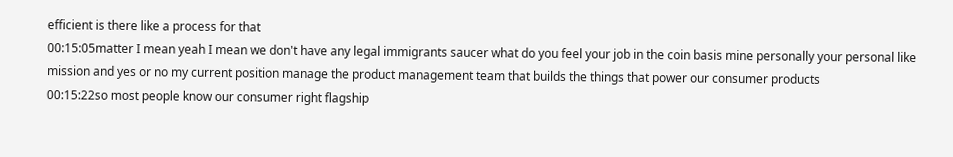efficient is there like a process for that
00:15:05matter I mean yeah I mean we don't have any legal immigrants saucer what do you feel your job in the coin basis mine personally your personal like mission and yes or no my current position manage the product management team that builds the things that power our consumer products
00:15:22so most people know our consumer right flagship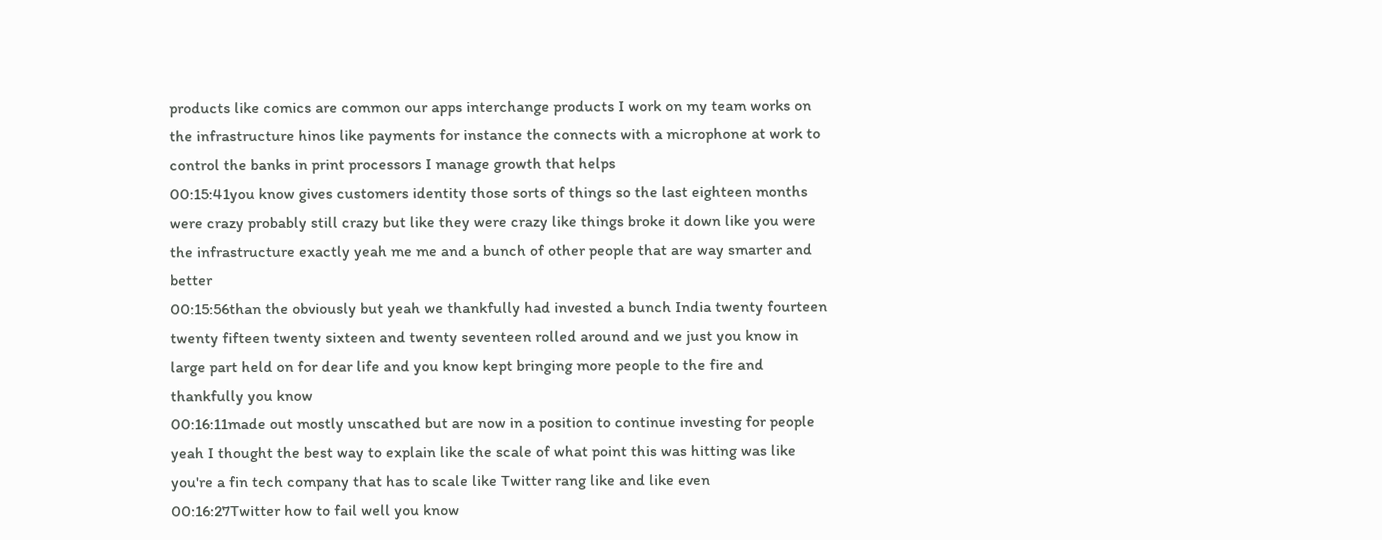products like comics are common our apps interchange products I work on my team works on the infrastructure hinos like payments for instance the connects with a microphone at work to control the banks in print processors I manage growth that helps
00:15:41you know gives customers identity those sorts of things so the last eighteen months were crazy probably still crazy but like they were crazy like things broke it down like you were the infrastructure exactly yeah me me and a bunch of other people that are way smarter and better
00:15:56than the obviously but yeah we thankfully had invested a bunch India twenty fourteen twenty fifteen twenty sixteen and twenty seventeen rolled around and we just you know in large part held on for dear life and you know kept bringing more people to the fire and thankfully you know
00:16:11made out mostly unscathed but are now in a position to continue investing for people yeah I thought the best way to explain like the scale of what point this was hitting was like you're a fin tech company that has to scale like Twitter rang like and like even
00:16:27Twitter how to fail well you know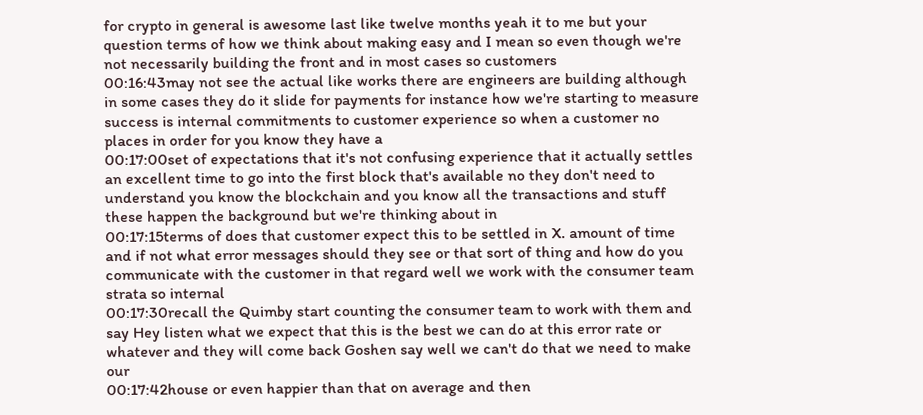for crypto in general is awesome last like twelve months yeah it to me but your question terms of how we think about making easy and I mean so even though we're not necessarily building the front and in most cases so customers
00:16:43may not see the actual like works there are engineers are building although in some cases they do it slide for payments for instance how we're starting to measure success is internal commitments to customer experience so when a customer no places in order for you know they have a
00:17:00set of expectations that it's not confusing experience that it actually settles an excellent time to go into the first block that's available no they don't need to understand you know the blockchain and you know all the transactions and stuff these happen the background but we're thinking about in
00:17:15terms of does that customer expect this to be settled in X. amount of time and if not what error messages should they see or that sort of thing and how do you communicate with the customer in that regard well we work with the consumer team strata so internal
00:17:30recall the Quimby start counting the consumer team to work with them and say Hey listen what we expect that this is the best we can do at this error rate or whatever and they will come back Goshen say well we can't do that we need to make our
00:17:42house or even happier than that on average and then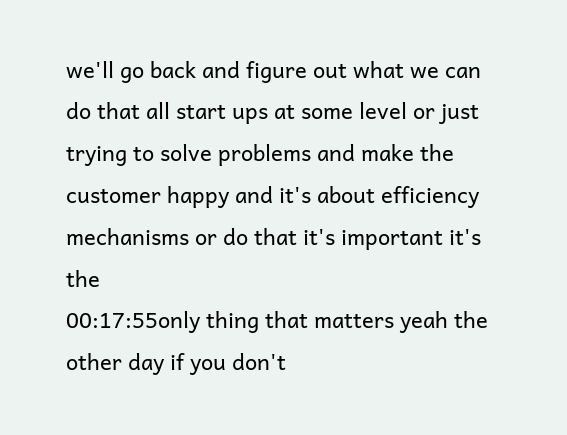we'll go back and figure out what we can do that all start ups at some level or just trying to solve problems and make the customer happy and it's about efficiency mechanisms or do that it's important it's the
00:17:55only thing that matters yeah the other day if you don't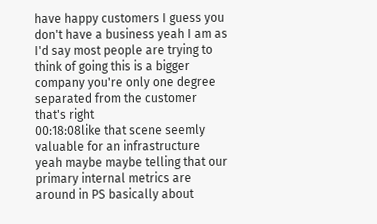have happy customers I guess you don't have a business yeah I am as I'd say most people are trying to think of going this is a bigger company you're only one degree separated from the customer that's right
00:18:08like that scene seemly valuable for an infrastructure yeah maybe maybe telling that our primary internal metrics are around in PS basically about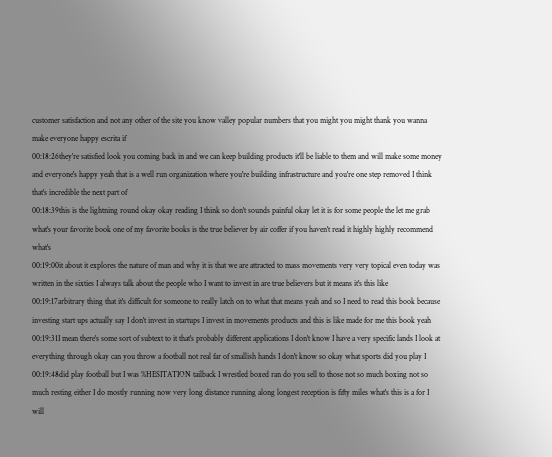customer satisfaction and not any other of the site you know valley popular numbers that you might you might thank you wanna make everyone happy escrita if
00:18:26they're satisfied look you coming back in and we can keep building products it'll be liable to them and will make some money and everyone's happy yeah that is a well run organization where you're building infrastructure and you're one step removed I think that's incredible the next part of
00:18:39this is the lightning round okay okay reading I think so don't sounds painful okay let it is for some people the let me grab what's your favorite book one of my favorite books is the true believer by air coffer if you haven't read it highly highly recommend what's
00:19:00it about it explores the nature of man and why it is that we are attracted to mass movements very very topical even today was written in the sixties I always talk about the people who I want to invest in are true believers but it means it's this like
00:19:17arbitrary thing that it's difficult for someone to really latch on to what that means yeah and so I need to read this book because investing start ups actually say I don't invest in startups I invest in movements products and this is like made for me this book yeah
00:19:31I mean there's some sort of subtext to it that's probably different applications I don't know I have a very specific lands I look at everything through okay can you throw a football not real far of smallish hands I don't know so okay what sports did you play I
00:19:48did play football but I was %HESITATION tailback I wrestled boxed ran do you sell to those not so much boxing not so much resting either I do mostly running now very long distance running along longest reception is fifty miles what's this is a for I will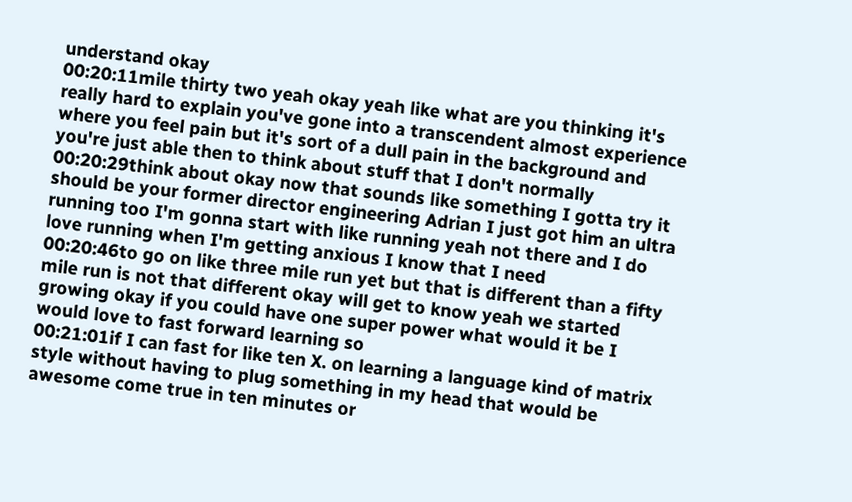understand okay
00:20:11mile thirty two yeah okay yeah like what are you thinking it's really hard to explain you've gone into a transcendent almost experience where you feel pain but it's sort of a dull pain in the background and you're just able then to think about stuff that I don't normally
00:20:29think about okay now that sounds like something I gotta try it should be your former director engineering Adrian I just got him an ultra running too I'm gonna start with like running yeah not there and I do love running when I'm getting anxious I know that I need
00:20:46to go on like three mile run yet but that is different than a fifty mile run is not that different okay will get to know yeah we started growing okay if you could have one super power what would it be I would love to fast forward learning so
00:21:01if I can fast for like ten X. on learning a language kind of matrix style without having to plug something in my head that would be awesome come true in ten minutes or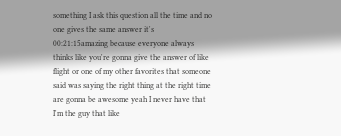something I ask this question all the time and no one gives the same answer it's
00:21:15amazing because everyone always thinks like you're gonna give the answer of like flight or one of my other favorites that someone said was saying the right thing at the right time are gonna be awesome yeah I never have that I'm the guy that like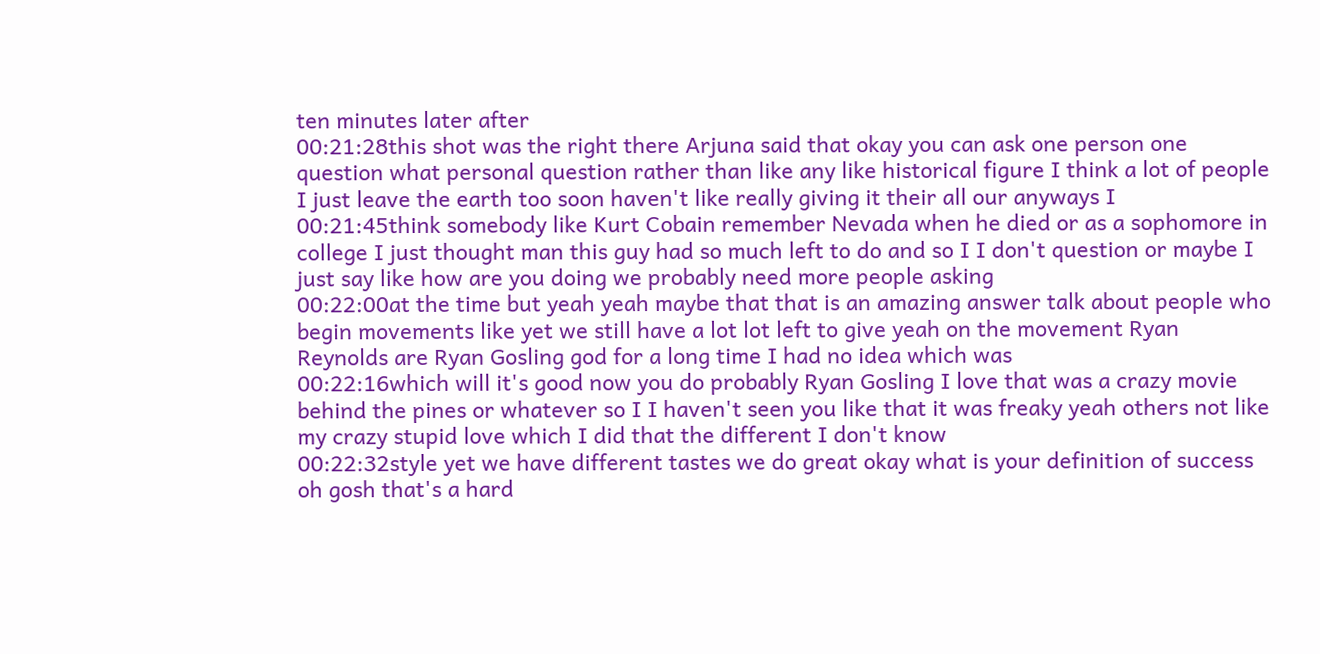ten minutes later after
00:21:28this shot was the right there Arjuna said that okay you can ask one person one question what personal question rather than like any like historical figure I think a lot of people I just leave the earth too soon haven't like really giving it their all our anyways I
00:21:45think somebody like Kurt Cobain remember Nevada when he died or as a sophomore in college I just thought man this guy had so much left to do and so I I don't question or maybe I just say like how are you doing we probably need more people asking
00:22:00at the time but yeah yeah maybe that that is an amazing answer talk about people who begin movements like yet we still have a lot lot left to give yeah on the movement Ryan Reynolds are Ryan Gosling god for a long time I had no idea which was
00:22:16which will it's good now you do probably Ryan Gosling I love that was a crazy movie behind the pines or whatever so I I haven't seen you like that it was freaky yeah others not like my crazy stupid love which I did that the different I don't know
00:22:32style yet we have different tastes we do great okay what is your definition of success oh gosh that's a hard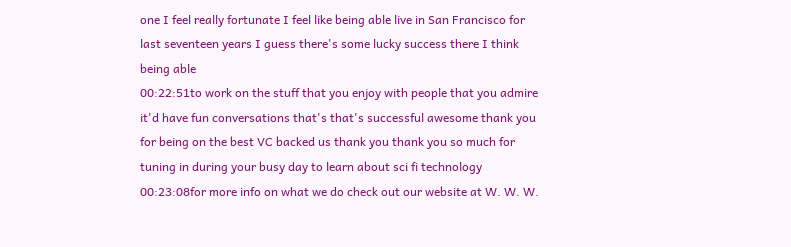one I feel really fortunate I feel like being able live in San Francisco for last seventeen years I guess there's some lucky success there I think being able
00:22:51to work on the stuff that you enjoy with people that you admire it'd have fun conversations that's that's successful awesome thank you for being on the best VC backed us thank you thank you so much for tuning in during your busy day to learn about sci fi technology
00:23:08for more info on what we do check out our website at W. W. W.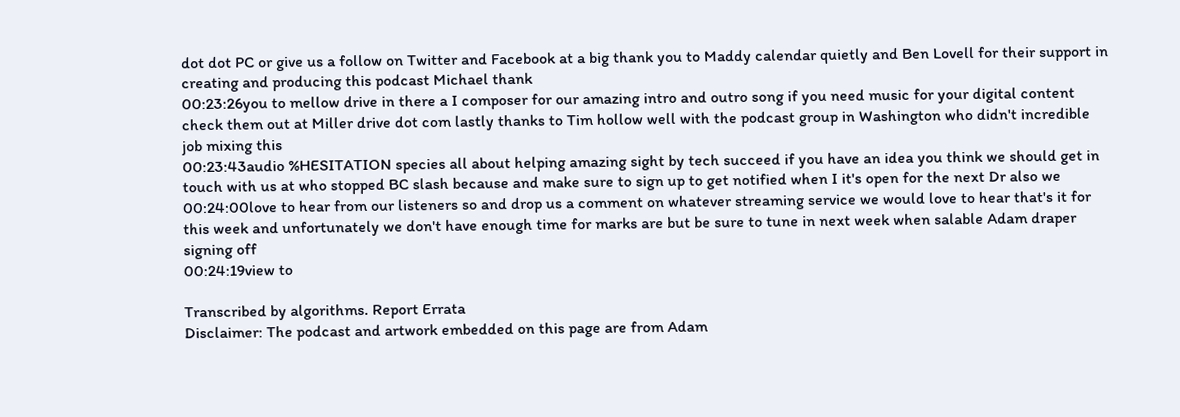dot dot PC or give us a follow on Twitter and Facebook at a big thank you to Maddy calendar quietly and Ben Lovell for their support in creating and producing this podcast Michael thank
00:23:26you to mellow drive in there a I composer for our amazing intro and outro song if you need music for your digital content check them out at Miller drive dot com lastly thanks to Tim hollow well with the podcast group in Washington who didn't incredible job mixing this
00:23:43audio %HESITATION species all about helping amazing sight by tech succeed if you have an idea you think we should get in touch with us at who stopped BC slash because and make sure to sign up to get notified when I it's open for the next Dr also we
00:24:00love to hear from our listeners so and drop us a comment on whatever streaming service we would love to hear that's it for this week and unfortunately we don't have enough time for marks are but be sure to tune in next week when salable Adam draper signing off
00:24:19view to

Transcribed by algorithms. Report Errata
Disclaimer: The podcast and artwork embedded on this page are from Adam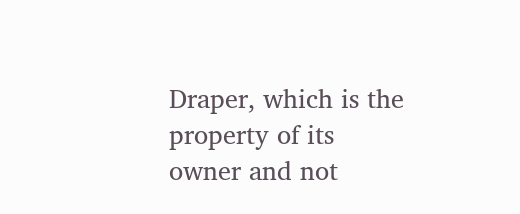Draper, which is the property of its owner and not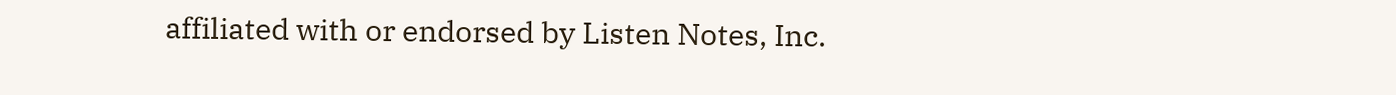affiliated with or endorsed by Listen Notes, Inc.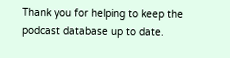Thank you for helping to keep the podcast database up to date.